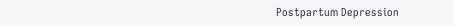Postpartum Depression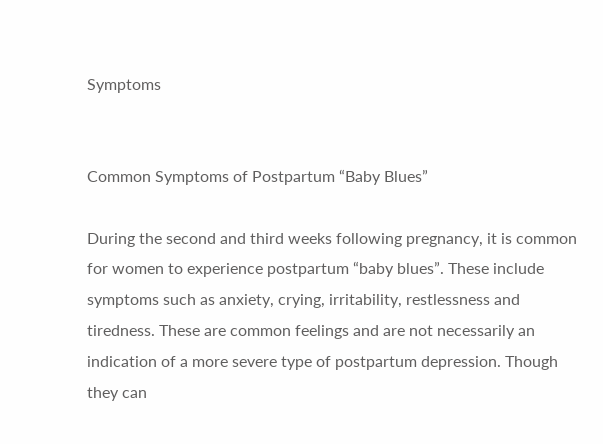Symptoms


Common Symptoms of Postpartum “Baby Blues”

During the second and third weeks following pregnancy, it is common for women to experience postpartum “baby blues”. These include symptoms such as anxiety, crying, irritability, restlessness and tiredness. These are common feelings and are not necessarily an indication of a more severe type of postpartum depression. Though they can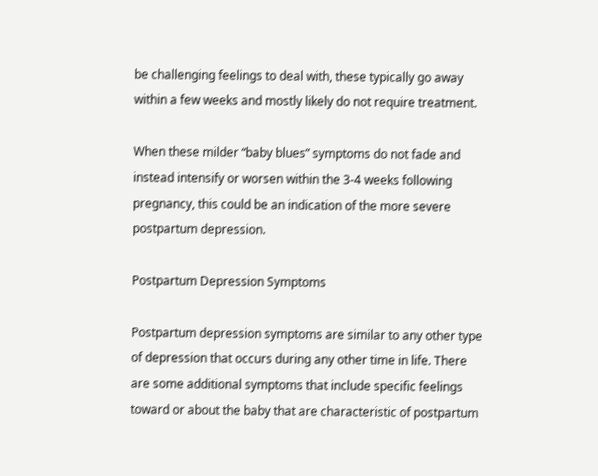be challenging feelings to deal with, these typically go away within a few weeks and mostly likely do not require treatment.

When these milder “baby blues” symptoms do not fade and instead intensify or worsen within the 3-4 weeks following pregnancy, this could be an indication of the more severe postpartum depression.

Postpartum Depression Symptoms

Postpartum depression symptoms are similar to any other type of depression that occurs during any other time in life. There are some additional symptoms that include specific feelings toward or about the baby that are characteristic of postpartum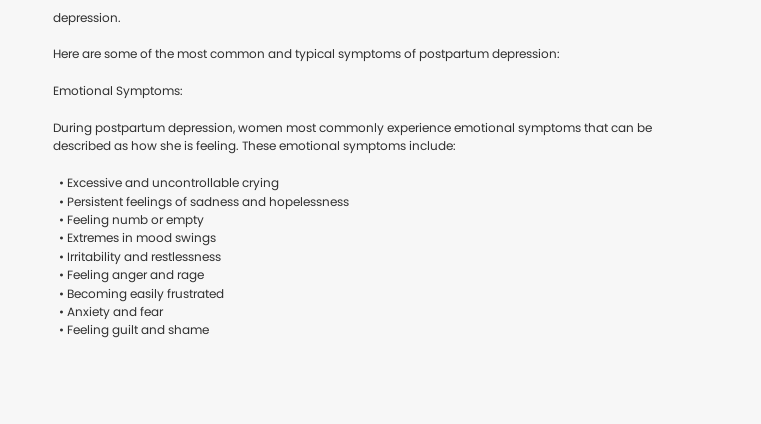depression.

Here are some of the most common and typical symptoms of postpartum depression:

Emotional Symptoms:

During postpartum depression, women most commonly experience emotional symptoms that can be described as how she is feeling. These emotional symptoms include:

  • Excessive and uncontrollable crying
  • Persistent feelings of sadness and hopelessness
  • Feeling numb or empty
  • Extremes in mood swings
  • Irritability and restlessness
  • Feeling anger and rage
  • Becoming easily frustrated
  • Anxiety and fear
  • Feeling guilt and shame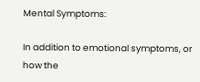Mental Symptoms:

In addition to emotional symptoms, or how the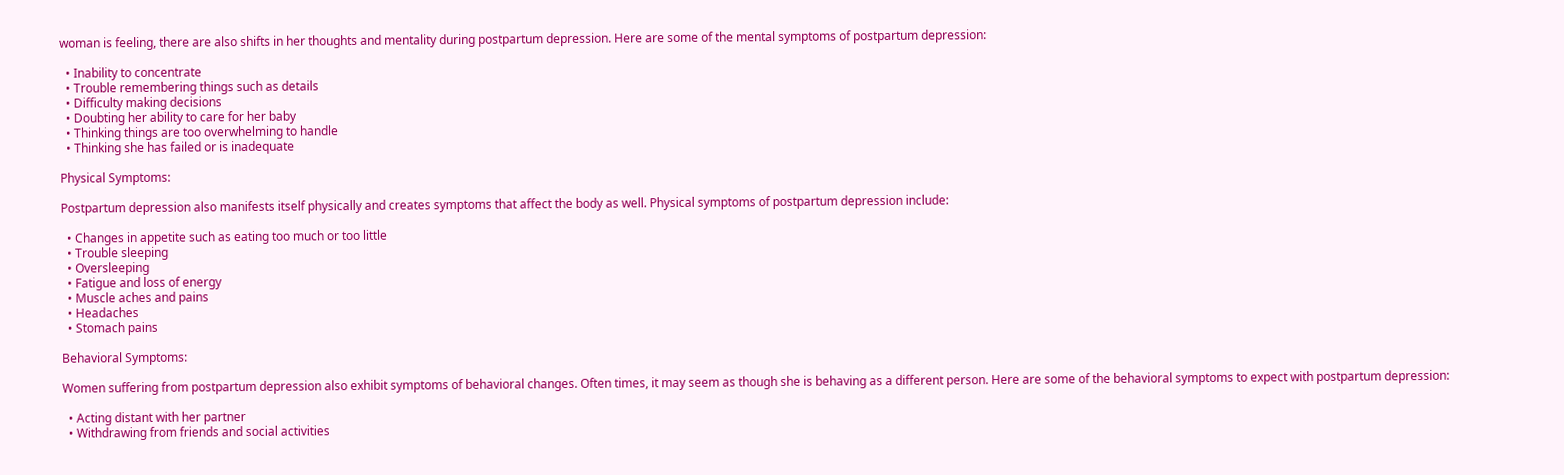woman is feeling, there are also shifts in her thoughts and mentality during postpartum depression. Here are some of the mental symptoms of postpartum depression:

  • Inability to concentrate
  • Trouble remembering things such as details
  • Difficulty making decisions
  • Doubting her ability to care for her baby
  • Thinking things are too overwhelming to handle
  • Thinking she has failed or is inadequate

Physical Symptoms:

Postpartum depression also manifests itself physically and creates symptoms that affect the body as well. Physical symptoms of postpartum depression include:

  • Changes in appetite such as eating too much or too little
  • Trouble sleeping
  • Oversleeping
  • Fatigue and loss of energy
  • Muscle aches and pains
  • Headaches
  • Stomach pains

Behavioral Symptoms:

Women suffering from postpartum depression also exhibit symptoms of behavioral changes. Often times, it may seem as though she is behaving as a different person. Here are some of the behavioral symptoms to expect with postpartum depression:

  • Acting distant with her partner
  • Withdrawing from friends and social activities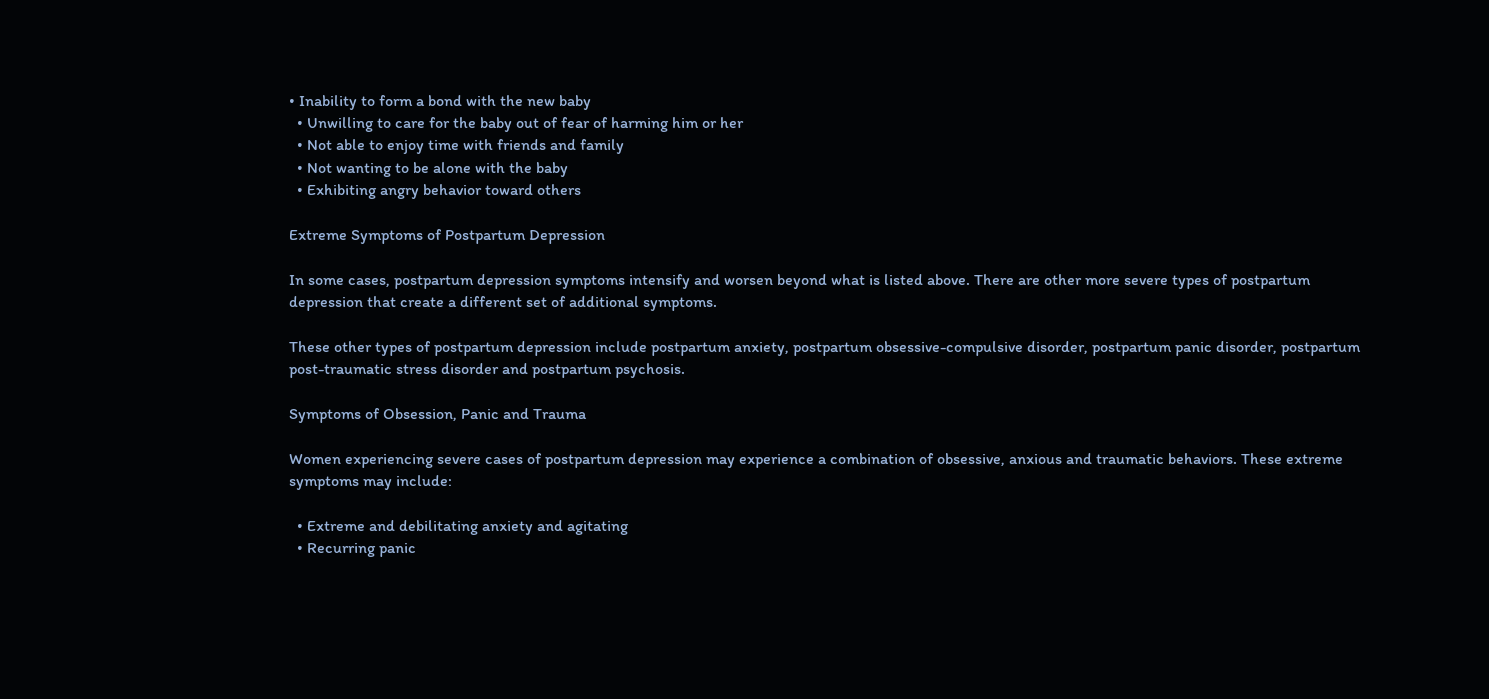• Inability to form a bond with the new baby
  • Unwilling to care for the baby out of fear of harming him or her
  • Not able to enjoy time with friends and family
  • Not wanting to be alone with the baby
  • Exhibiting angry behavior toward others

Extreme Symptoms of Postpartum Depression

In some cases, postpartum depression symptoms intensify and worsen beyond what is listed above. There are other more severe types of postpartum depression that create a different set of additional symptoms.

These other types of postpartum depression include postpartum anxiety, postpartum obsessive-compulsive disorder, postpartum panic disorder, postpartum post-traumatic stress disorder and postpartum psychosis.

Symptoms of Obsession, Panic and Trauma

Women experiencing severe cases of postpartum depression may experience a combination of obsessive, anxious and traumatic behaviors. These extreme symptoms may include:

  • Extreme and debilitating anxiety and agitating
  • Recurring panic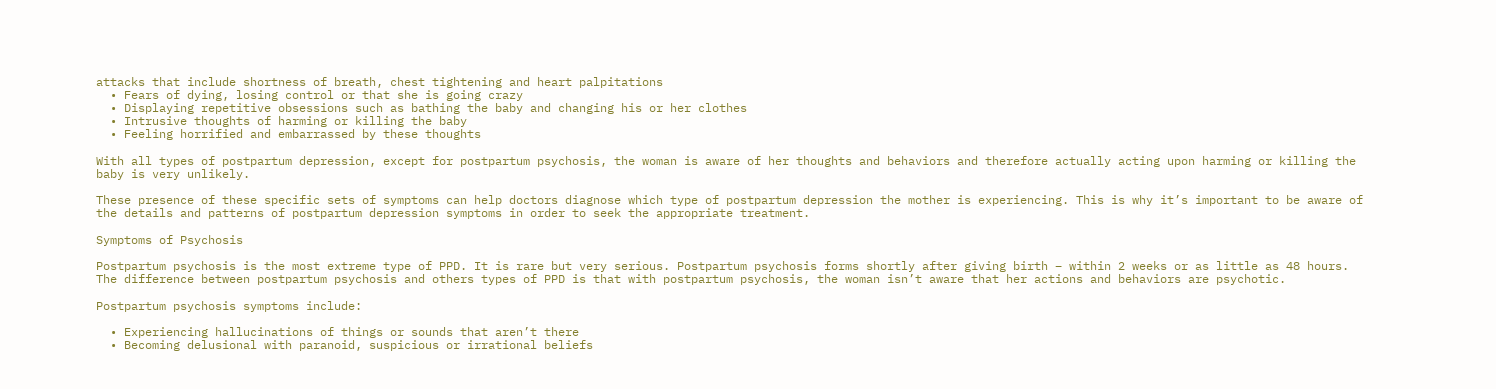attacks that include shortness of breath, chest tightening and heart palpitations
  • Fears of dying, losing control or that she is going crazy
  • Displaying repetitive obsessions such as bathing the baby and changing his or her clothes
  • Intrusive thoughts of harming or killing the baby
  • Feeling horrified and embarrassed by these thoughts

With all types of postpartum depression, except for postpartum psychosis, the woman is aware of her thoughts and behaviors and therefore actually acting upon harming or killing the baby is very unlikely.

These presence of these specific sets of symptoms can help doctors diagnose which type of postpartum depression the mother is experiencing. This is why it’s important to be aware of the details and patterns of postpartum depression symptoms in order to seek the appropriate treatment.

Symptoms of Psychosis

Postpartum psychosis is the most extreme type of PPD. It is rare but very serious. Postpartum psychosis forms shortly after giving birth – within 2 weeks or as little as 48 hours. The difference between postpartum psychosis and others types of PPD is that with postpartum psychosis, the woman isn’t aware that her actions and behaviors are psychotic.

Postpartum psychosis symptoms include:

  • Experiencing hallucinations of things or sounds that aren’t there
  • Becoming delusional with paranoid, suspicious or irrational beliefs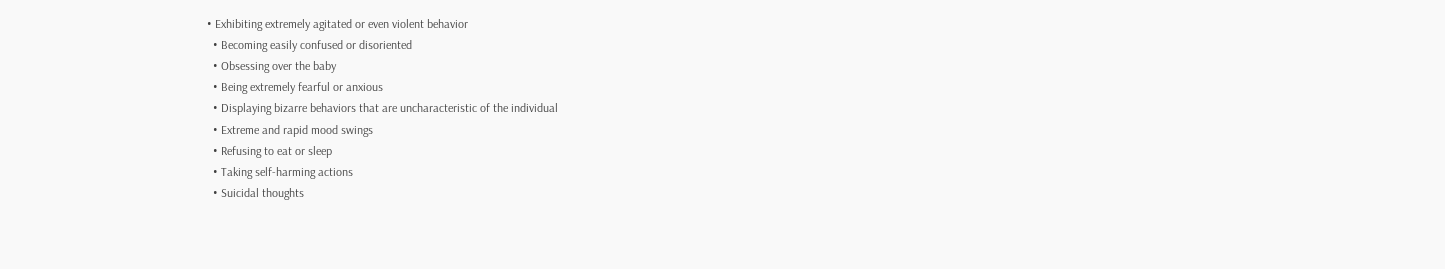• Exhibiting extremely agitated or even violent behavior
  • Becoming easily confused or disoriented
  • Obsessing over the baby
  • Being extremely fearful or anxious
  • Displaying bizarre behaviors that are uncharacteristic of the individual
  • Extreme and rapid mood swings
  • Refusing to eat or sleep
  • Taking self-harming actions
  • Suicidal thoughts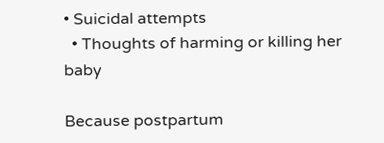• Suicidal attempts
  • Thoughts of harming or killing her baby

Because postpartum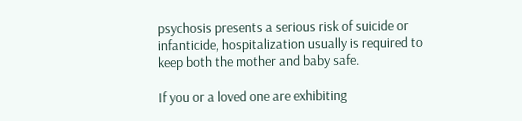psychosis presents a serious risk of suicide or infanticide, hospitalization usually is required to keep both the mother and baby safe.

If you or a loved one are exhibiting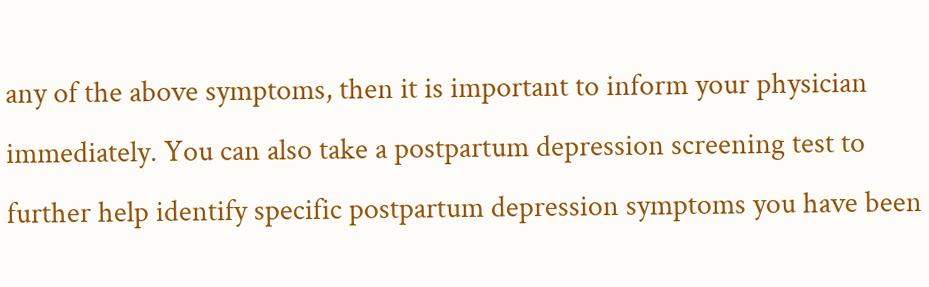any of the above symptoms, then it is important to inform your physician immediately. You can also take a postpartum depression screening test to further help identify specific postpartum depression symptoms you have been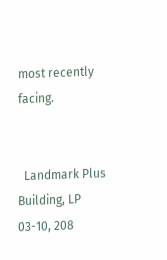most recently facing.


  Landmark Plus Building, LP 03-10, 208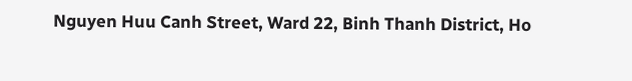Nguyen Huu Canh Street, Ward 22, Binh Thanh District, Ho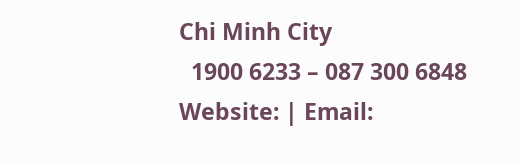Chi Minh City
  1900 6233 – 087 300 6848
Website: | Email: